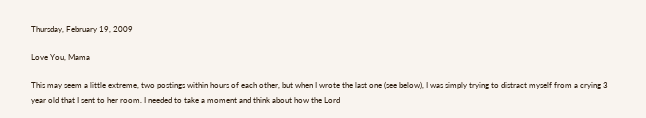Thursday, February 19, 2009

Love You, Mama

This may seem a little extreme, two postings within hours of each other, but when I wrote the last one (see below), I was simply trying to distract myself from a crying 3 year old that I sent to her room. I needed to take a moment and think about how the Lord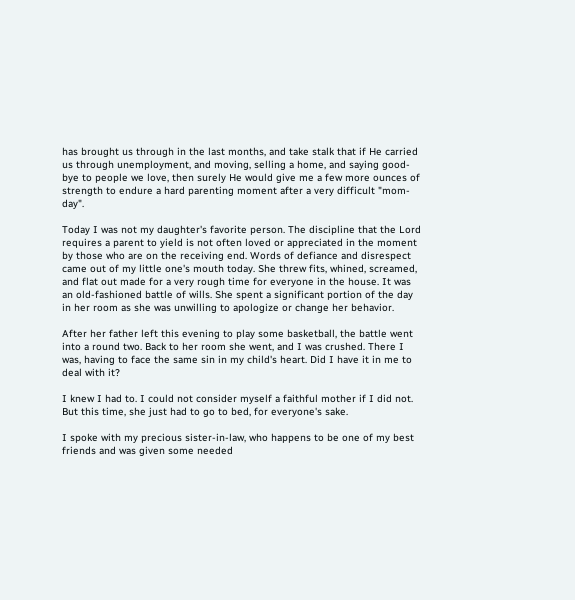has brought us through in the last months, and take stalk that if He carried us through unemployment, and moving, selling a home, and saying good-bye to people we love, then surely He would give me a few more ounces of strength to endure a hard parenting moment after a very difficult "mom-day".

Today I was not my daughter's favorite person. The discipline that the Lord requires a parent to yield is not often loved or appreciated in the moment by those who are on the receiving end. Words of defiance and disrespect came out of my little one's mouth today. She threw fits, whined, screamed, and flat out made for a very rough time for everyone in the house. It was an old-fashioned battle of wills. She spent a significant portion of the day in her room as she was unwilling to apologize or change her behavior.

After her father left this evening to play some basketball, the battle went into a round two. Back to her room she went, and I was crushed. There I was, having to face the same sin in my child's heart. Did I have it in me to deal with it?

I knew I had to. I could not consider myself a faithful mother if I did not. But this time, she just had to go to bed, for everyone's sake.

I spoke with my precious sister-in-law, who happens to be one of my best friends and was given some needed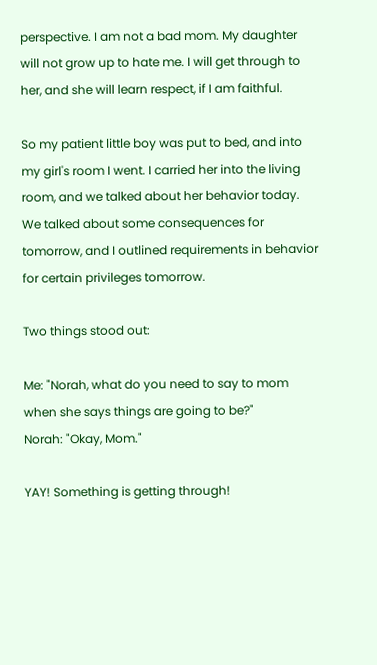perspective. I am not a bad mom. My daughter will not grow up to hate me. I will get through to her, and she will learn respect, if I am faithful.

So my patient little boy was put to bed, and into my girl's room I went. I carried her into the living room, and we talked about her behavior today. We talked about some consequences for tomorrow, and I outlined requirements in behavior for certain privileges tomorrow.

Two things stood out:

Me: "Norah, what do you need to say to mom when she says things are going to be?"
Norah: "Okay, Mom."

YAY! Something is getting through!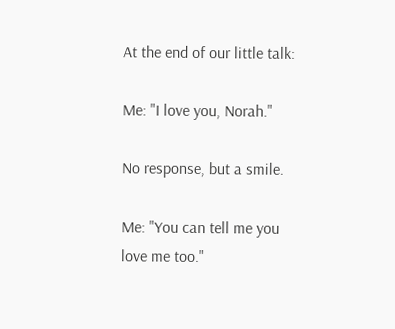At the end of our little talk:

Me: "I love you, Norah."

No response, but a smile.

Me: "You can tell me you love me too."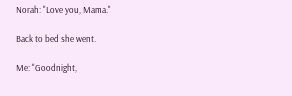Norah: "Love you, Mama."

Back to bed she went.

Me: "Goodnight,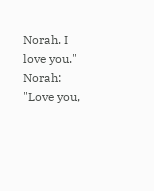Norah. I love you."
Norah: "Love you,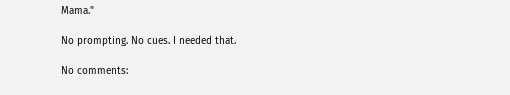Mama."

No prompting. No cues. I needed that.

No comments: